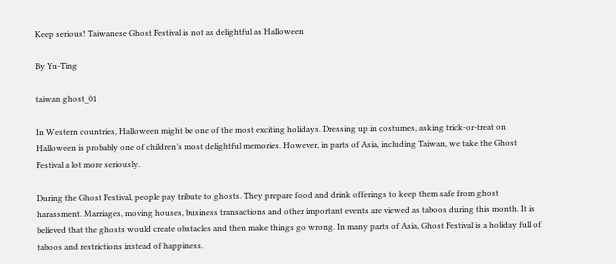Keep serious! Taiwanese Ghost Festival is not as delightful as Halloween

By Yu-Ting

taiwan ghost_01

In Western countries, Halloween might be one of the most exciting holidays. Dressing up in costumes, asking trick-or-treat on Halloween is probably one of children’s most delightful memories. However, in parts of Asia, including Taiwan, we take the Ghost Festival a lot more seriously.

During the Ghost Festival, people pay tribute to ghosts. They prepare food and drink offerings to keep them safe from ghost harassment. Marriages, moving houses, business transactions and other important events are viewed as taboos during this month. It is believed that the ghosts would create obstacles and then make things go wrong. In many parts of Asia, Ghost Festival is a holiday full of taboos and restrictions instead of happiness.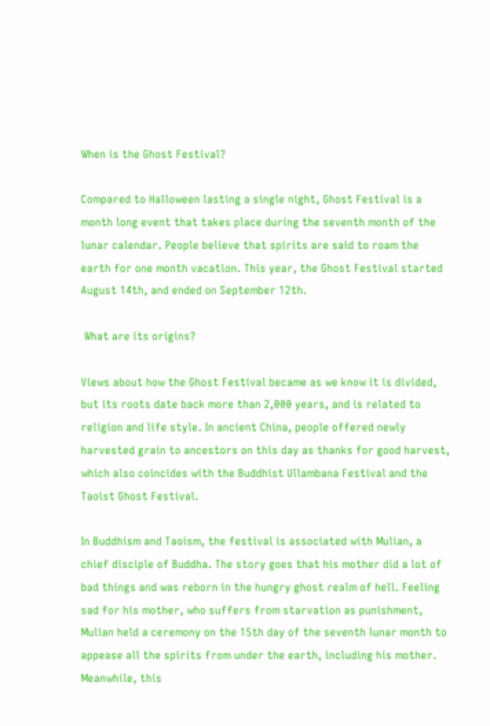When is the Ghost Festival?

Compared to Halloween lasting a single night, Ghost Festival is a month long event that takes place during the seventh month of the lunar calendar. People believe that spirits are said to roam the earth for one month vacation. This year, the Ghost Festival started August 14th, and ended on September 12th.

 What are its origins?

Views about how the Ghost Festival became as we know it is divided, but its roots date back more than 2,000 years, and is related to religion and life style. In ancient China, people offered newly harvested grain to ancestors on this day as thanks for good harvest, which also coincides with the Buddhist Ullambana Festival and the Taoist Ghost Festival.

In Buddhism and Taoism, the festival is associated with Mulian, a chief disciple of Buddha. The story goes that his mother did a lot of bad things and was reborn in the hungry ghost realm of hell. Feeling sad for his mother, who suffers from starvation as punishment, Mulian held a ceremony on the 15th day of the seventh lunar month to appease all the spirits from under the earth, including his mother. Meanwhile, this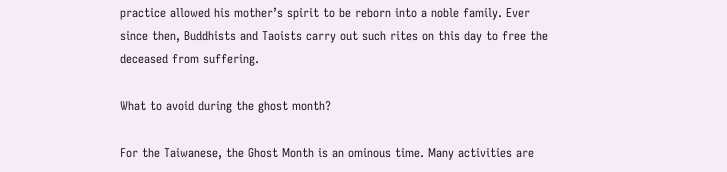practice allowed his mother’s spirit to be reborn into a noble family. Ever since then, Buddhists and Taoists carry out such rites on this day to free the deceased from suffering.

What to avoid during the ghost month?

For the Taiwanese, the Ghost Month is an ominous time. Many activities are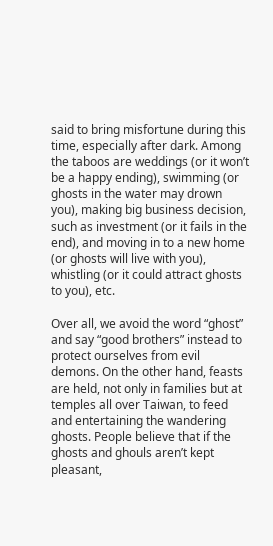said to bring misfortune during this time, especially after dark. Among the taboos are weddings (or it won’t be a happy ending), swimming (or ghosts in the water may drown you), making big business decision, such as investment (or it fails in the end), and moving in to a new home (or ghosts will live with you), whistling (or it could attract ghosts to you), etc.

Over all, we avoid the word “ghost” and say “good brothers” instead to protect ourselves from evil demons. On the other hand, feasts are held, not only in families but at temples all over Taiwan, to feed and entertaining the wandering ghosts. People believe that if the ghosts and ghouls aren’t kept pleasant,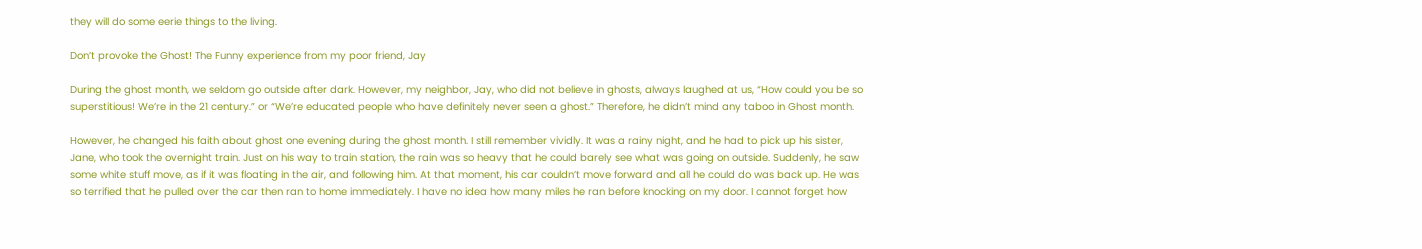they will do some eerie things to the living.

Don’t provoke the Ghost! The Funny experience from my poor friend, Jay

During the ghost month, we seldom go outside after dark. However, my neighbor, Jay, who did not believe in ghosts, always laughed at us, “How could you be so superstitious! We’re in the 21 century.” or “We’re educated people who have definitely never seen a ghost.” Therefore, he didn’t mind any taboo in Ghost month.

However, he changed his faith about ghost one evening during the ghost month. I still remember vividly. It was a rainy night, and he had to pick up his sister, Jane, who took the overnight train. Just on his way to train station, the rain was so heavy that he could barely see what was going on outside. Suddenly, he saw some white stuff move, as if it was floating in the air, and following him. At that moment, his car couldn’t move forward and all he could do was back up. He was so terrified that he pulled over the car then ran to home immediately. I have no idea how many miles he ran before knocking on my door. I cannot forget how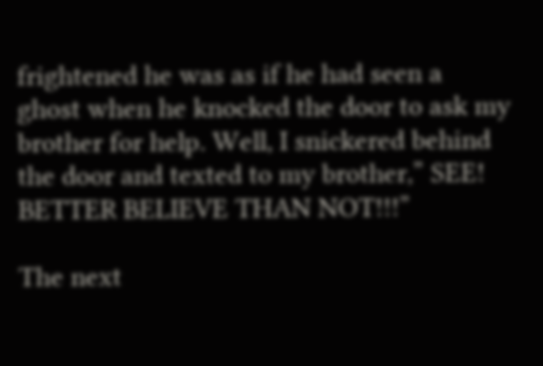frightened he was as if he had seen a ghost when he knocked the door to ask my brother for help. Well, I snickered behind the door and texted to my brother,” SEE! BETTER BELIEVE THAN NOT!!!”

The next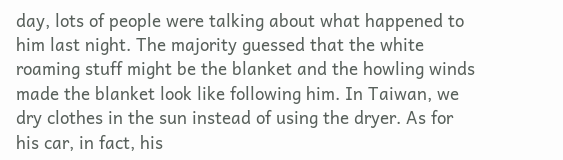day, lots of people were talking about what happened to him last night. The majority guessed that the white roaming stuff might be the blanket and the howling winds made the blanket look like following him. In Taiwan, we dry clothes in the sun instead of using the dryer. As for his car, in fact, his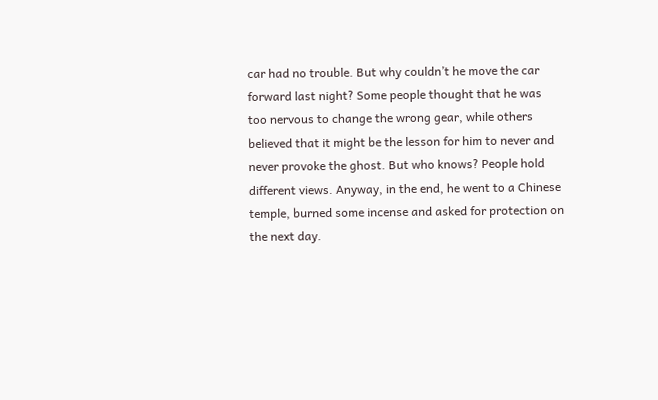car had no trouble. But why couldn’t he move the car forward last night? Some people thought that he was too nervous to change the wrong gear, while others believed that it might be the lesson for him to never and never provoke the ghost. But who knows? People hold different views. Anyway, in the end, he went to a Chinese temple, burned some incense and asked for protection on the next day.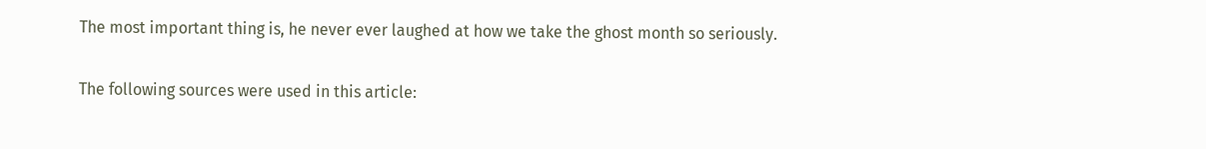The most important thing is, he never ever laughed at how we take the ghost month so seriously.

The following sources were used in this article: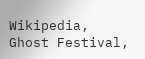Wikipedia, Ghost Festival,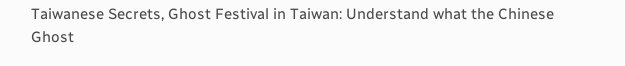Taiwanese Secrets, Ghost Festival in Taiwan: Understand what the Chinese Ghost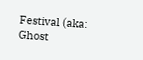Festival (aka:
Ghost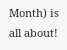Month) is all about!